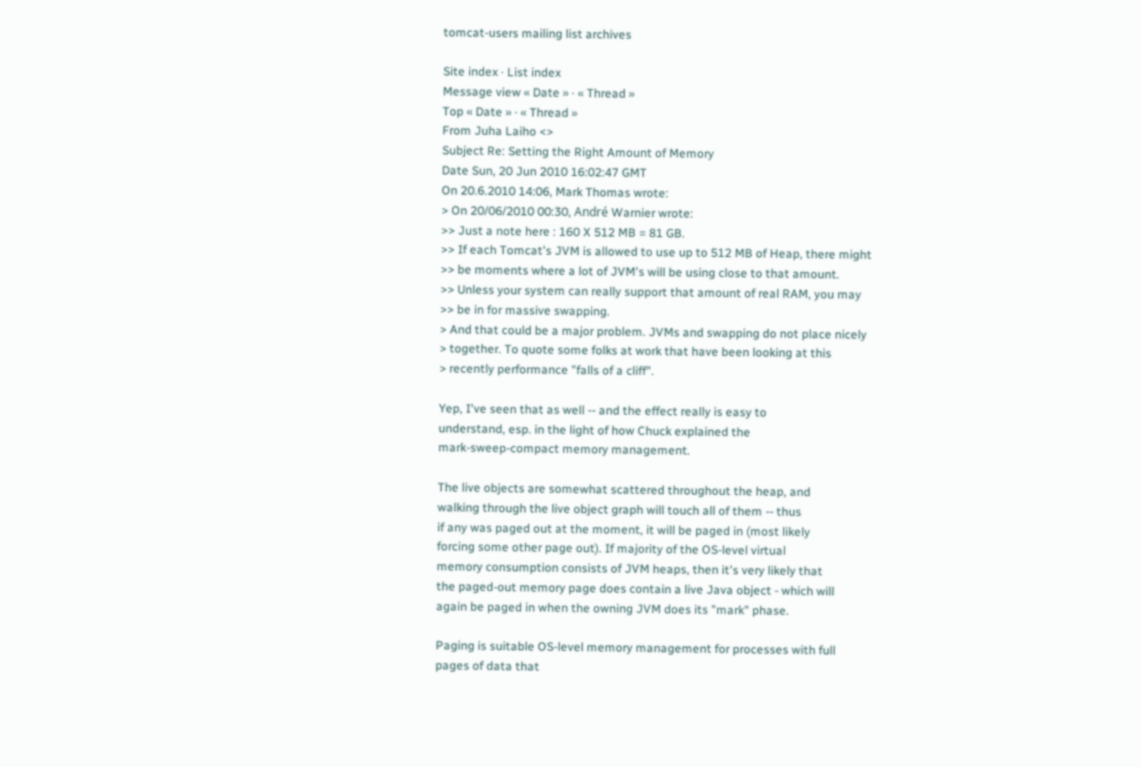tomcat-users mailing list archives

Site index · List index
Message view « Date » · « Thread »
Top « Date » · « Thread »
From Juha Laiho <>
Subject Re: Setting the Right Amount of Memory
Date Sun, 20 Jun 2010 16:02:47 GMT
On 20.6.2010 14:06, Mark Thomas wrote:
> On 20/06/2010 00:30, André Warnier wrote:
>> Just a note here : 160 X 512 MB = 81 GB.
>> If each Tomcat's JVM is allowed to use up to 512 MB of Heap, there might
>> be moments where a lot of JVM's will be using close to that amount.
>> Unless your system can really support that amount of real RAM, you may
>> be in for massive swapping.
> And that could be a major problem. JVMs and swapping do not place nicely
> together. To quote some folks at work that have been looking at this
> recently performance "falls of a cliff".

Yep, I've seen that as well -- and the effect really is easy to
understand, esp. in the light of how Chuck explained the
mark-sweep-compact memory management.

The live objects are somewhat scattered throughout the heap, and
walking through the live object graph will touch all of them -- thus
if any was paged out at the moment, it will be paged in (most likely
forcing some other page out). If majority of the OS-level virtual
memory consumption consists of JVM heaps, then it's very likely that
the paged-out memory page does contain a live Java object - which will
again be paged in when the owning JVM does its "mark" phase.

Paging is suitable OS-level memory management for processes with full
pages of data that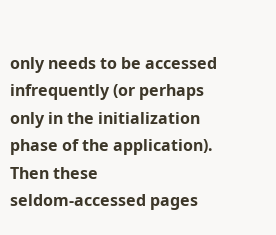only needs to be accessed infrequently (or perhaps
only in the initialization phase of the application). Then these
seldom-accessed pages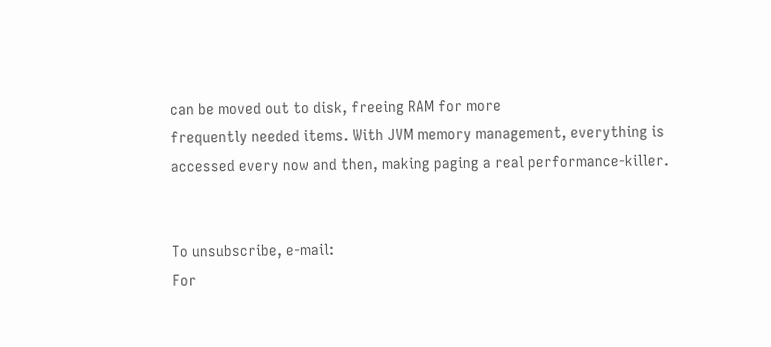can be moved out to disk, freeing RAM for more
frequently needed items. With JVM memory management, everything is
accessed every now and then, making paging a real performance-killer.


To unsubscribe, e-mail:
For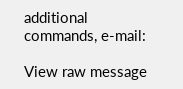additional commands, e-mail:

View raw message